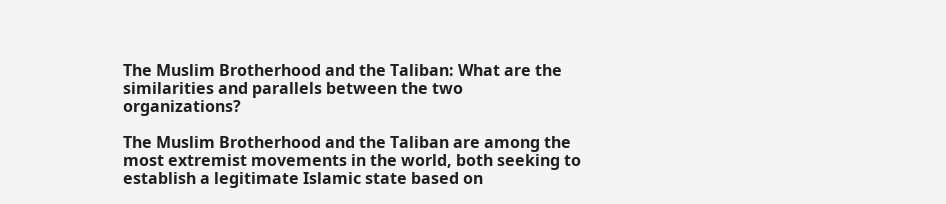The Muslim Brotherhood and the Taliban: What are the similarities and parallels between the two organizations?

The Muslim Brotherhood and the Taliban are among the most extremist movements in the world, both seeking to establish a legitimate Islamic state based on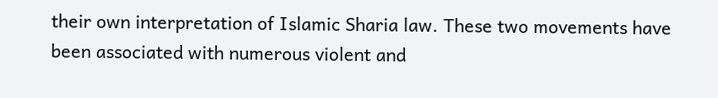their own interpretation of Islamic Sharia law. These two movements have been associated with numerous violent and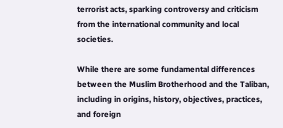terrorist acts, sparking controversy and criticism from the international community and local societies.

While there are some fundamental differences between the Muslim Brotherhood and the Taliban, including in origins, history, objectives, practices, and foreign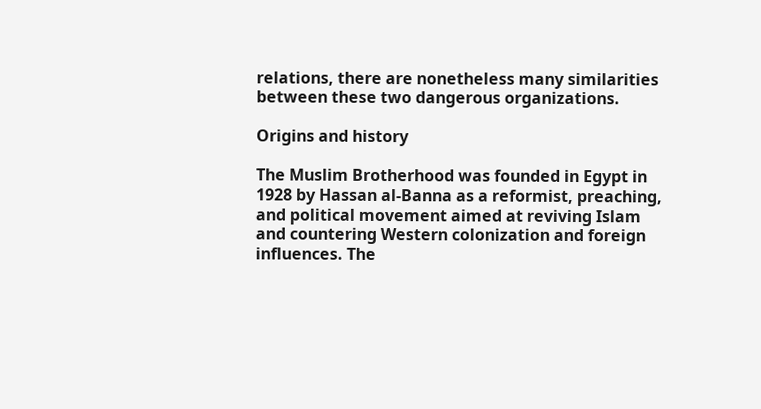relations, there are nonetheless many similarities between these two dangerous organizations.

Origins and history

The Muslim Brotherhood was founded in Egypt in 1928 by Hassan al-Banna as a reformist, preaching, and political movement aimed at reviving Islam and countering Western colonization and foreign influences. The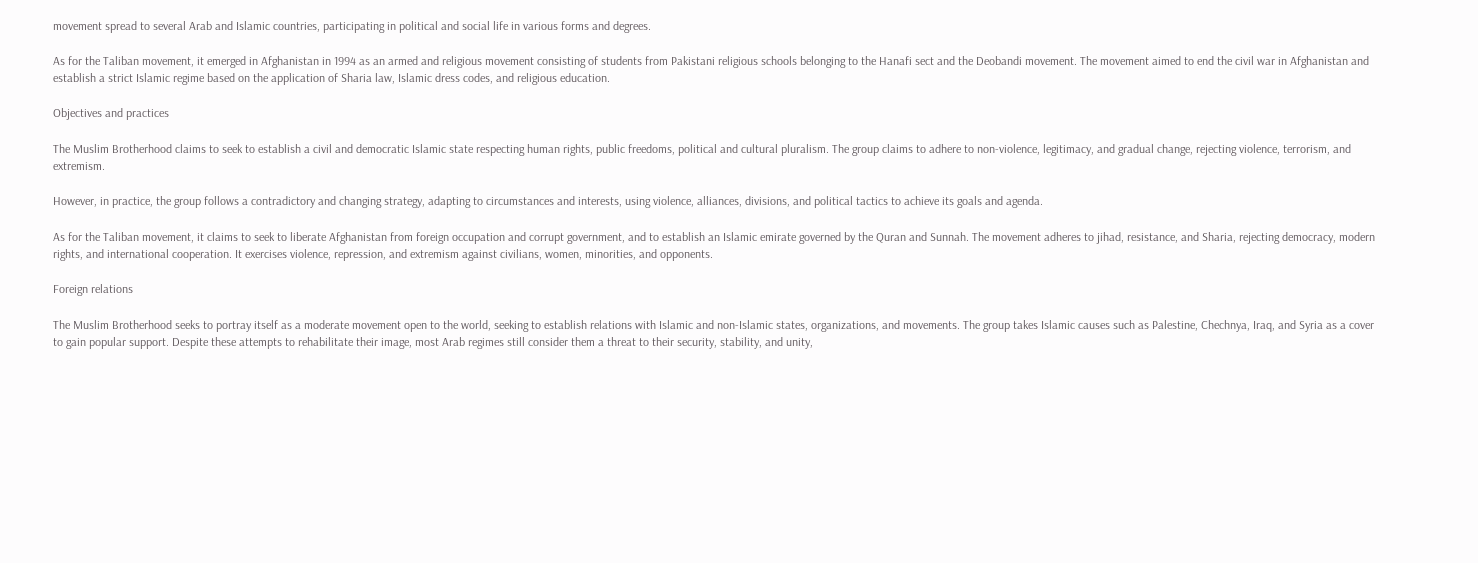movement spread to several Arab and Islamic countries, participating in political and social life in various forms and degrees.

As for the Taliban movement, it emerged in Afghanistan in 1994 as an armed and religious movement consisting of students from Pakistani religious schools belonging to the Hanafi sect and the Deobandi movement. The movement aimed to end the civil war in Afghanistan and establish a strict Islamic regime based on the application of Sharia law, Islamic dress codes, and religious education.

Objectives and practices

The Muslim Brotherhood claims to seek to establish a civil and democratic Islamic state respecting human rights, public freedoms, political and cultural pluralism. The group claims to adhere to non-violence, legitimacy, and gradual change, rejecting violence, terrorism, and extremism.

However, in practice, the group follows a contradictory and changing strategy, adapting to circumstances and interests, using violence, alliances, divisions, and political tactics to achieve its goals and agenda.

As for the Taliban movement, it claims to seek to liberate Afghanistan from foreign occupation and corrupt government, and to establish an Islamic emirate governed by the Quran and Sunnah. The movement adheres to jihad, resistance, and Sharia, rejecting democracy, modern rights, and international cooperation. It exercises violence, repression, and extremism against civilians, women, minorities, and opponents.

Foreign relations

The Muslim Brotherhood seeks to portray itself as a moderate movement open to the world, seeking to establish relations with Islamic and non-Islamic states, organizations, and movements. The group takes Islamic causes such as Palestine, Chechnya, Iraq, and Syria as a cover to gain popular support. Despite these attempts to rehabilitate their image, most Arab regimes still consider them a threat to their security, stability, and unity,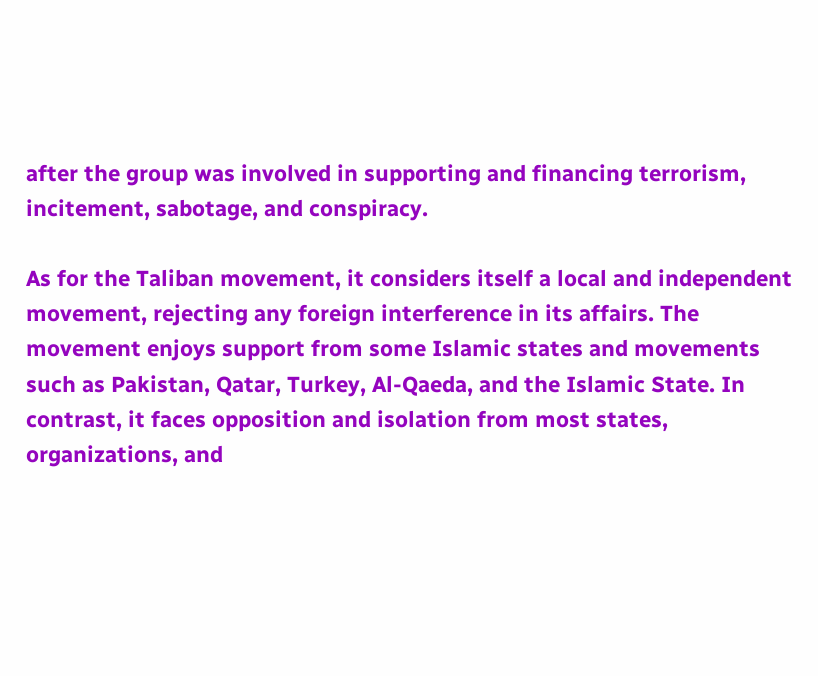after the group was involved in supporting and financing terrorism, incitement, sabotage, and conspiracy.

As for the Taliban movement, it considers itself a local and independent movement, rejecting any foreign interference in its affairs. The movement enjoys support from some Islamic states and movements such as Pakistan, Qatar, Turkey, Al-Qaeda, and the Islamic State. In contrast, it faces opposition and isolation from most states, organizations, and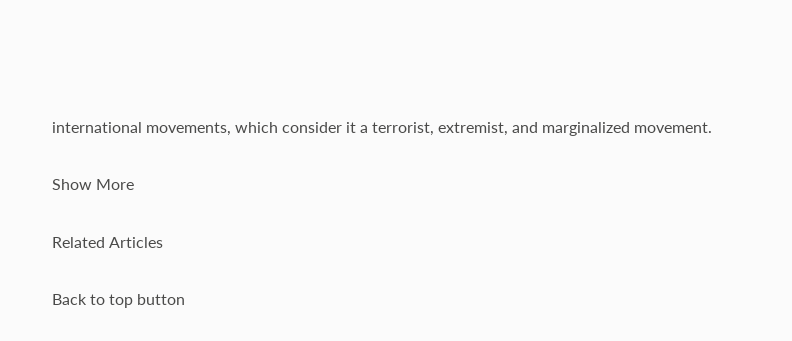international movements, which consider it a terrorist, extremist, and marginalized movement.

Show More

Related Articles

Back to top button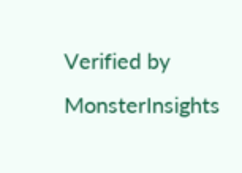Verified by MonsterInsights